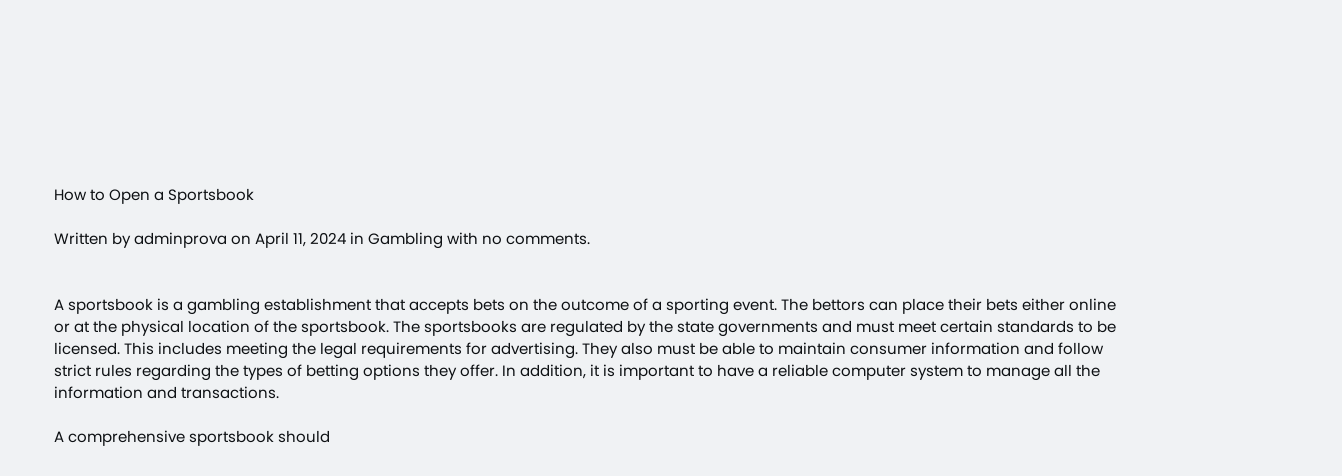How to Open a Sportsbook

Written by adminprova on April 11, 2024 in Gambling with no comments.


A sportsbook is a gambling establishment that accepts bets on the outcome of a sporting event. The bettors can place their bets either online or at the physical location of the sportsbook. The sportsbooks are regulated by the state governments and must meet certain standards to be licensed. This includes meeting the legal requirements for advertising. They also must be able to maintain consumer information and follow strict rules regarding the types of betting options they offer. In addition, it is important to have a reliable computer system to manage all the information and transactions.

A comprehensive sportsbook should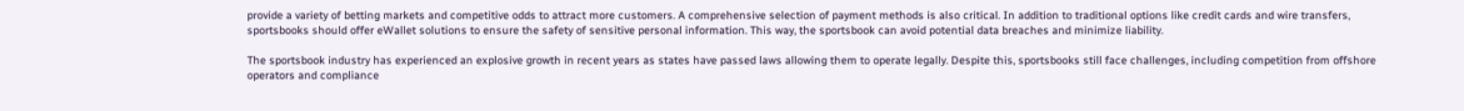provide a variety of betting markets and competitive odds to attract more customers. A comprehensive selection of payment methods is also critical. In addition to traditional options like credit cards and wire transfers, sportsbooks should offer eWallet solutions to ensure the safety of sensitive personal information. This way, the sportsbook can avoid potential data breaches and minimize liability.

The sportsbook industry has experienced an explosive growth in recent years as states have passed laws allowing them to operate legally. Despite this, sportsbooks still face challenges, including competition from offshore operators and compliance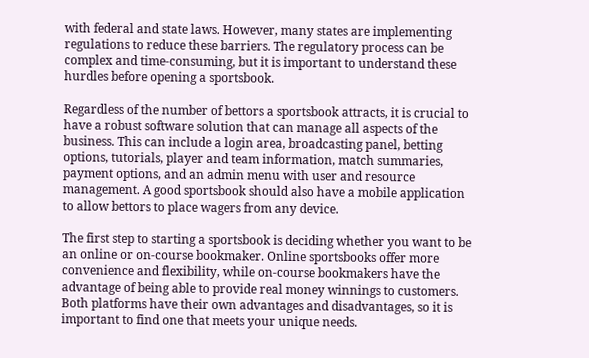with federal and state laws. However, many states are implementing regulations to reduce these barriers. The regulatory process can be complex and time-consuming, but it is important to understand these hurdles before opening a sportsbook.

Regardless of the number of bettors a sportsbook attracts, it is crucial to have a robust software solution that can manage all aspects of the business. This can include a login area, broadcasting panel, betting options, tutorials, player and team information, match summaries, payment options, and an admin menu with user and resource management. A good sportsbook should also have a mobile application to allow bettors to place wagers from any device.

The first step to starting a sportsbook is deciding whether you want to be an online or on-course bookmaker. Online sportsbooks offer more convenience and flexibility, while on-course bookmakers have the advantage of being able to provide real money winnings to customers. Both platforms have their own advantages and disadvantages, so it is important to find one that meets your unique needs.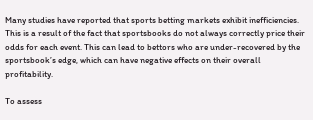Many studies have reported that sports betting markets exhibit inefficiencies. This is a result of the fact that sportsbooks do not always correctly price their odds for each event. This can lead to bettors who are under-recovered by the sportsbook’s edge, which can have negative effects on their overall profitability.

To assess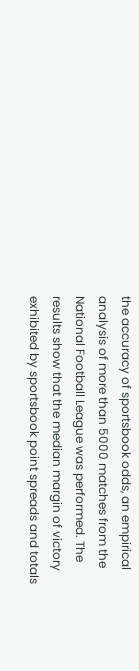the accuracy of sportsbook odds, an empirical analysis of more than 5000 matches from the National Football League was performed. The results show that the median margin of victory exhibited by sportsbook point spreads and totals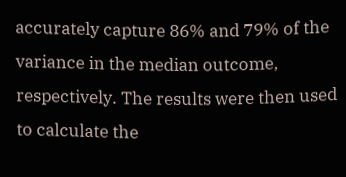accurately capture 86% and 79% of the variance in the median outcome, respectively. The results were then used to calculate the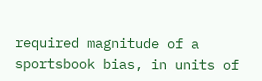required magnitude of a sportsbook bias, in units of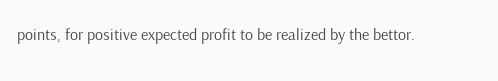points, for positive expected profit to be realized by the bettor.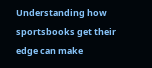Understanding how sportsbooks get their edge can make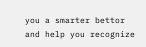you a smarter bettor and help you recognize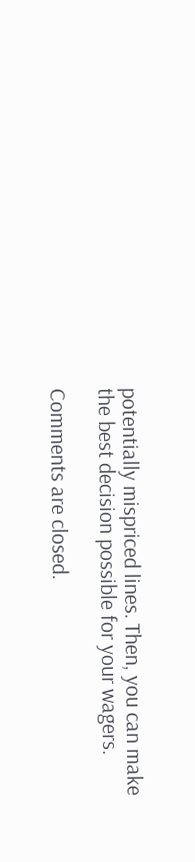potentially mispriced lines. Then, you can make the best decision possible for your wagers.

Comments are closed.